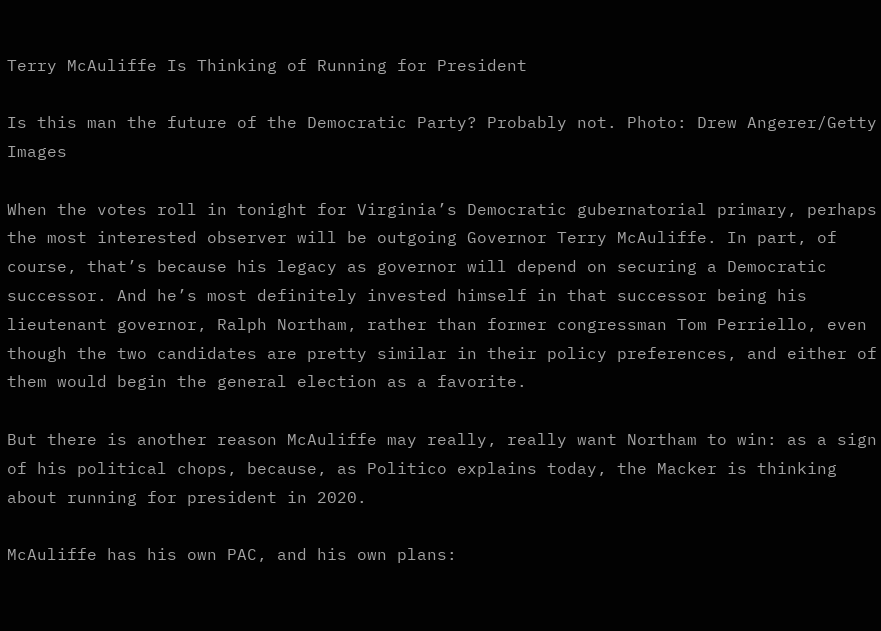Terry McAuliffe Is Thinking of Running for President

Is this man the future of the Democratic Party? Probably not. Photo: Drew Angerer/Getty Images

When the votes roll in tonight for Virginia’s Democratic gubernatorial primary, perhaps the most interested observer will be outgoing Governor Terry McAuliffe. In part, of course, that’s because his legacy as governor will depend on securing a Democratic successor. And he’s most definitely invested himself in that successor being his lieutenant governor, Ralph Northam, rather than former congressman Tom Perriello, even though the two candidates are pretty similar in their policy preferences, and either of them would begin the general election as a favorite.

But there is another reason McAuliffe may really, really want Northam to win: as a sign of his political chops, because, as Politico explains today, the Macker is thinking about running for president in 2020.

McAuliffe has his own PAC, and his own plans: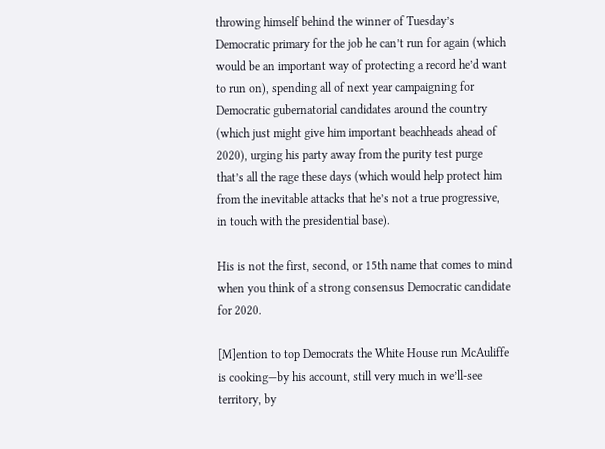throwing himself behind the winner of Tuesday’s Democratic primary for the job he can’t run for again (which would be an important way of protecting a record he’d want to run on), spending all of next year campaigning for Democratic gubernatorial candidates around the country (which just might give him important beachheads ahead of 2020), urging his party away from the purity test purge that’s all the rage these days (which would help protect him from the inevitable attacks that he’s not a true progressive, in touch with the presidential base).

His is not the first, second, or 15th name that comes to mind when you think of a strong consensus Democratic candidate for 2020.

[M]ention to top Democrats the White House run McAuliffe is cooking—by his account, still very much in we’ll-see territory, by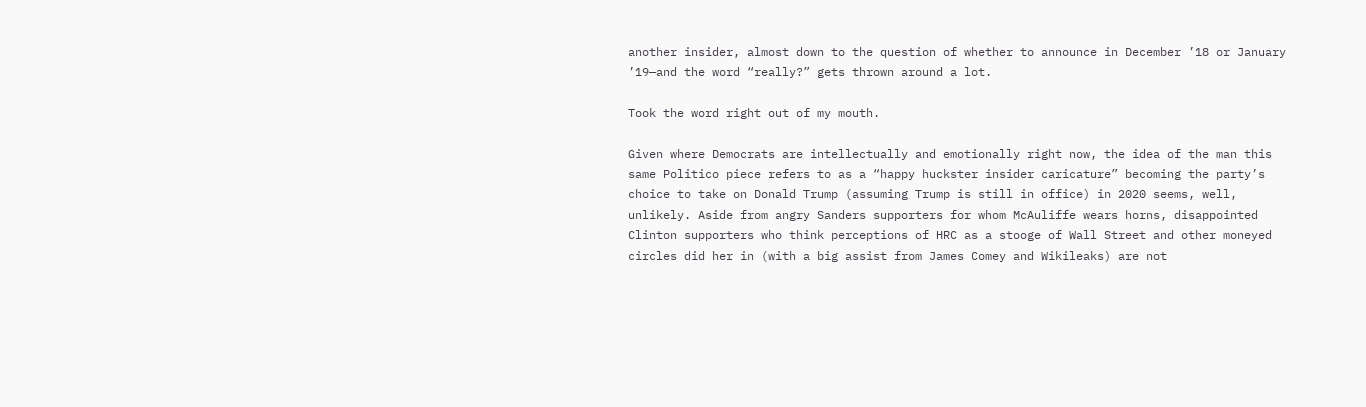another insider, almost down to the question of whether to announce in December ’18 or January ’19—and the word “really?” gets thrown around a lot.

Took the word right out of my mouth.

Given where Democrats are intellectually and emotionally right now, the idea of the man this same Politico piece refers to as a “happy huckster insider caricature” becoming the party’s choice to take on Donald Trump (assuming Trump is still in office) in 2020 seems, well, unlikely. Aside from angry Sanders supporters for whom McAuliffe wears horns, disappointed Clinton supporters who think perceptions of HRC as a stooge of Wall Street and other moneyed circles did her in (with a big assist from James Comey and Wikileaks) are not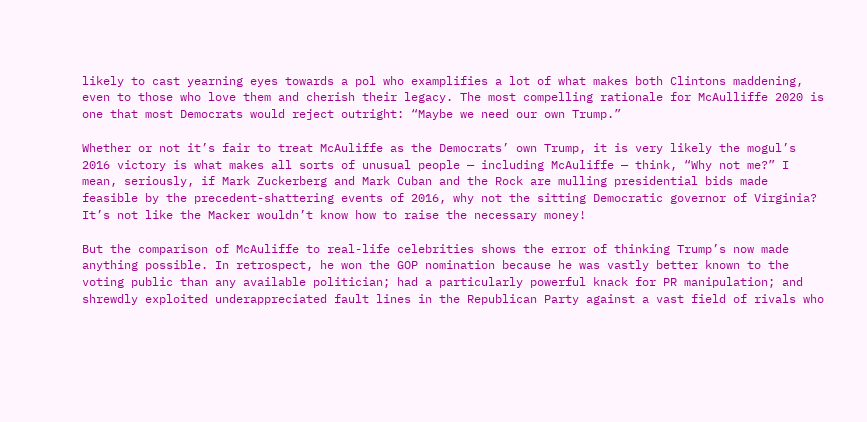likely to cast yearning eyes towards a pol who examplifies a lot of what makes both Clintons maddening, even to those who love them and cherish their legacy. The most compelling rationale for McAulliffe 2020 is one that most Democrats would reject outright: “Maybe we need our own Trump.”

Whether or not it’s fair to treat McAuliffe as the Democrats’ own Trump, it is very likely the mogul’s 2016 victory is what makes all sorts of unusual people — including McAuliffe — think, “Why not me?” I mean, seriously, if Mark Zuckerberg and Mark Cuban and the Rock are mulling presidential bids made feasible by the precedent-shattering events of 2016, why not the sitting Democratic governor of Virginia? It’s not like the Macker wouldn’t know how to raise the necessary money!

But the comparison of McAuliffe to real-life celebrities shows the error of thinking Trump’s now made anything possible. In retrospect, he won the GOP nomination because he was vastly better known to the voting public than any available politician; had a particularly powerful knack for PR manipulation; and shrewdly exploited underappreciated fault lines in the Republican Party against a vast field of rivals who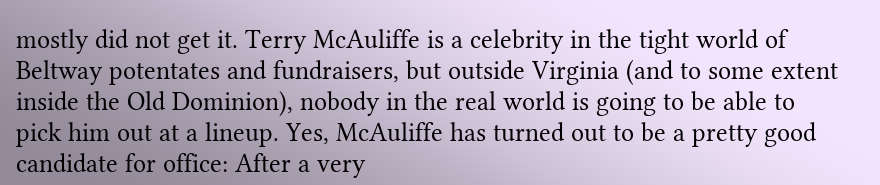mostly did not get it. Terry McAuliffe is a celebrity in the tight world of Beltway potentates and fundraisers, but outside Virginia (and to some extent inside the Old Dominion), nobody in the real world is going to be able to pick him out at a lineup. Yes, McAuliffe has turned out to be a pretty good candidate for office: After a very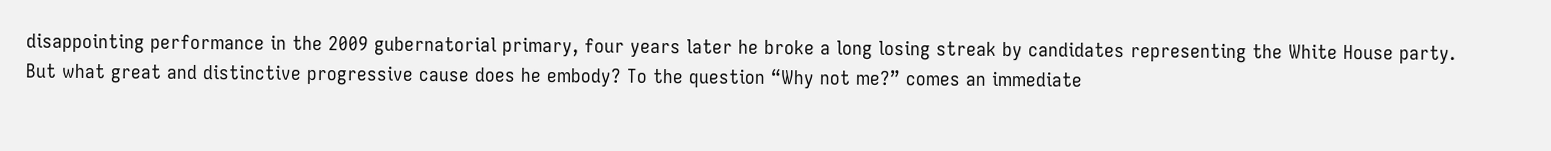disappointing performance in the 2009 gubernatorial primary, four years later he broke a long losing streak by candidates representing the White House party. But what great and distinctive progressive cause does he embody? To the question “Why not me?” comes an immediate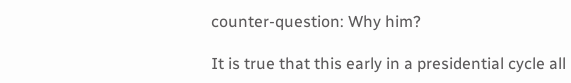counter-question: Why him?

It is true that this early in a presidential cycle all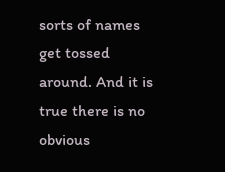sorts of names get tossed around. And it is true there is no obvious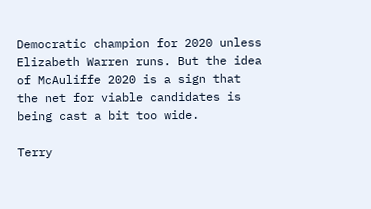Democratic champion for 2020 unless Elizabeth Warren runs. But the idea of McAuliffe 2020 is a sign that the net for viable candidates is being cast a bit too wide.

Terry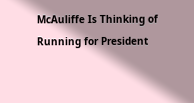McAuliffe Is Thinking of Running for President